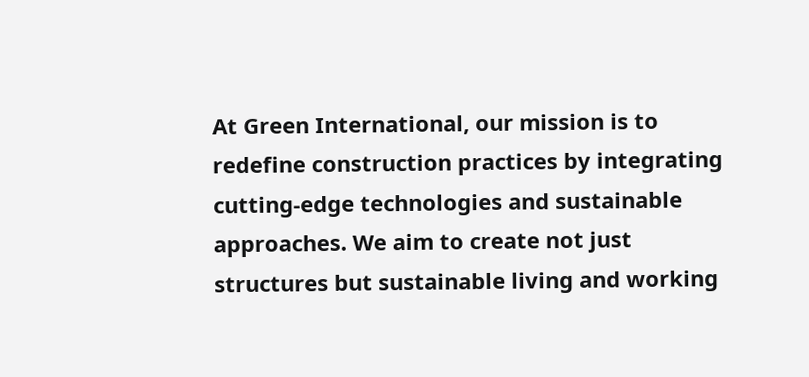At Green International, our mission is to redefine construction practices by integrating cutting-edge technologies and sustainable approaches. We aim to create not just structures but sustainable living and working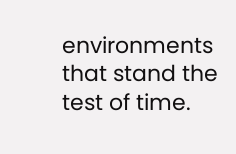environments that stand the test of time.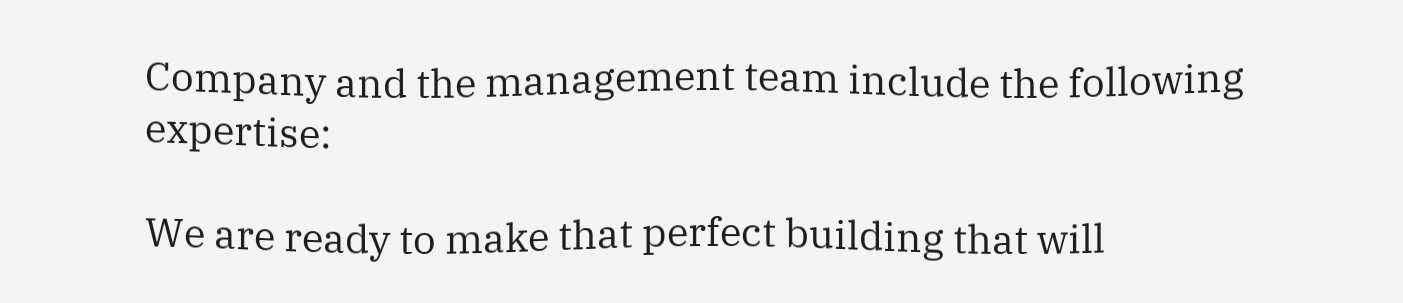Company and the management team include the following expertise:

We are ready to make that perfect building that will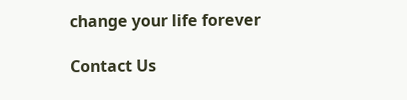change your life forever

Contact Us